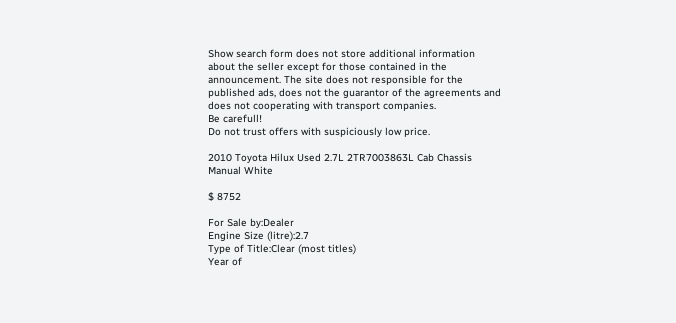Show search form does not store additional information about the seller except for those contained in the announcement. The site does not responsible for the published ads, does not the guarantor of the agreements and does not cooperating with transport companies.
Be carefull!
Do not trust offers with suspiciously low price.

2010 Toyota Hilux Used 2.7L 2TR7003863L Cab Chassis Manual White

$ 8752

For Sale by:Dealer
Engine Size (litre):2.7
Type of Title:Clear (most titles)
Year of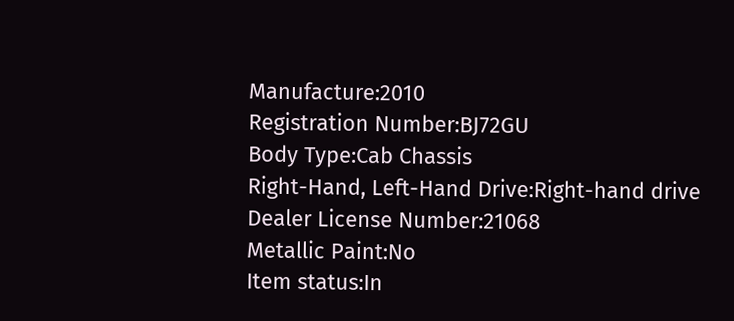Manufacture:2010
Registration Number:BJ72GU
Body Type:Cab Chassis
Right-Hand, Left-Hand Drive:Right-hand drive
Dealer License Number:21068
Metallic Paint:No
Item status:In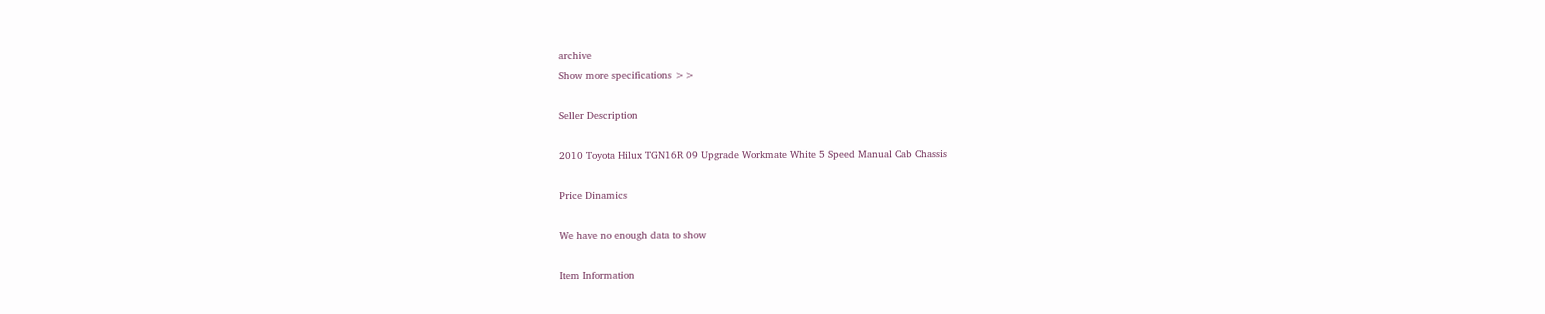archive
Show more specifications >>

Seller Description

2010 Toyota Hilux TGN16R 09 Upgrade Workmate White 5 Speed Manual Cab Chassis

Price Dinamics

We have no enough data to show

Item Information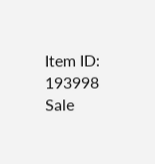Item ID: 193998
Sale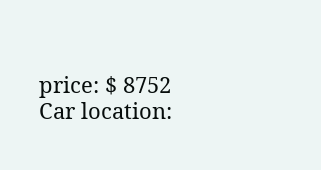price: $ 8752
Car location: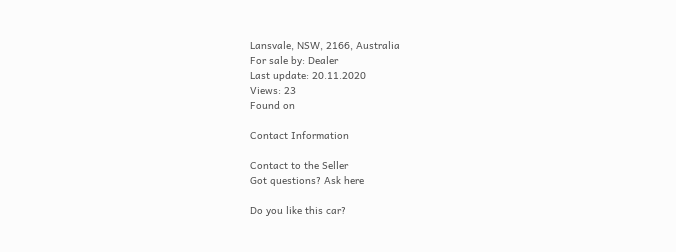Lansvale, NSW, 2166, Australia
For sale by: Dealer
Last update: 20.11.2020
Views: 23
Found on

Contact Information

Contact to the Seller
Got questions? Ask here

Do you like this car?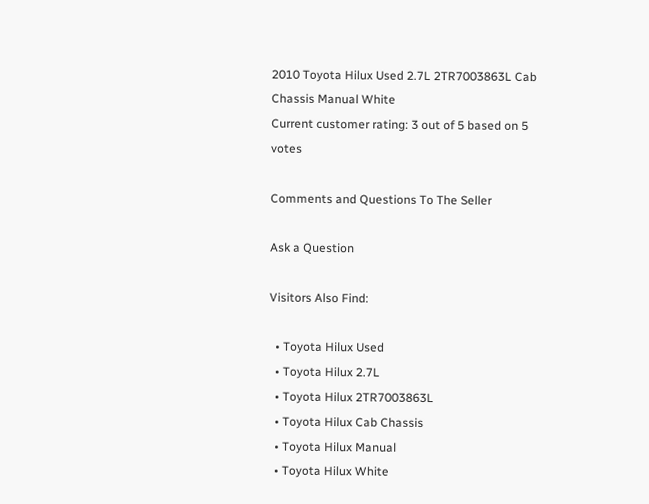2010 Toyota Hilux Used 2.7L 2TR7003863L Cab Chassis Manual White
Current customer rating: 3 out of 5 based on 5 votes

Comments and Questions To The Seller

Ask a Question

Visitors Also Find:

  • Toyota Hilux Used
  • Toyota Hilux 2.7L
  • Toyota Hilux 2TR7003863L
  • Toyota Hilux Cab Chassis
  • Toyota Hilux Manual
  • Toyota Hilux White